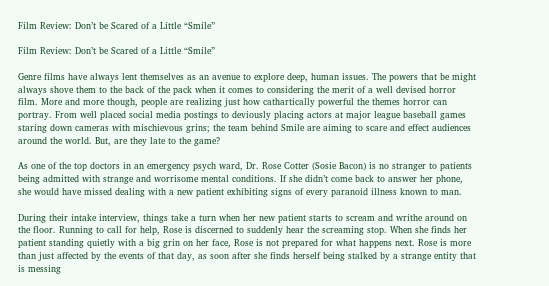Film Review: Don’t be Scared of a Little “Smile”

Film Review: Don’t be Scared of a Little “Smile”

Genre films have always lent themselves as an avenue to explore deep, human issues. The powers that be might always shove them to the back of the pack when it comes to considering the merit of a well devised horror film. More and more though, people are realizing just how cathartically powerful the themes horror can portray. From well placed social media postings to deviously placing actors at major league baseball games staring down cameras with mischievous grins; the team behind Smile are aiming to scare and effect audiences around the world. But, are they late to the game?

As one of the top doctors in an emergency psych ward, Dr. Rose Cotter (Sosie Bacon) is no stranger to patients being admitted with strange and worrisome mental conditions. If she didn’t come back to answer her phone, she would have missed dealing with a new patient exhibiting signs of every paranoid illness known to man.

During their intake interview, things take a turn when her new patient starts to scream and writhe around on the floor. Running to call for help, Rose is discerned to suddenly hear the screaming stop. When she finds her patient standing quietly with a big grin on her face, Rose is not prepared for what happens next. Rose is more than just affected by the events of that day, as soon after she finds herself being stalked by a strange entity that is messing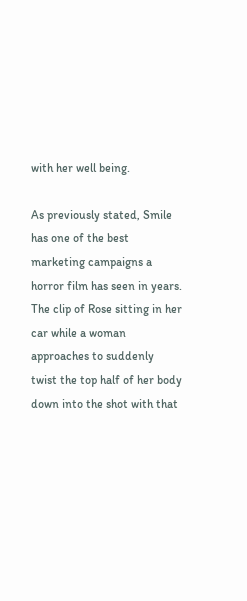with her well being.

As previously stated, Smile has one of the best marketing campaigns a horror film has seen in years. The clip of Rose sitting in her car while a woman approaches to suddenly twist the top half of her body down into the shot with that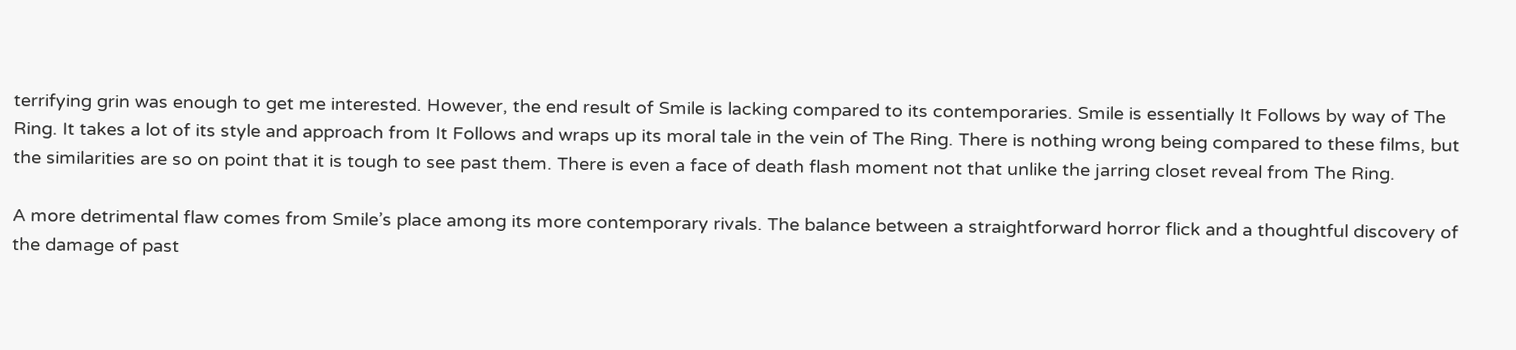terrifying grin was enough to get me interested. However, the end result of Smile is lacking compared to its contemporaries. Smile is essentially It Follows by way of The Ring. It takes a lot of its style and approach from It Follows and wraps up its moral tale in the vein of The Ring. There is nothing wrong being compared to these films, but the similarities are so on point that it is tough to see past them. There is even a face of death flash moment not that unlike the jarring closet reveal from The Ring.

A more detrimental flaw comes from Smile’s place among its more contemporary rivals. The balance between a straightforward horror flick and a thoughtful discovery of the damage of past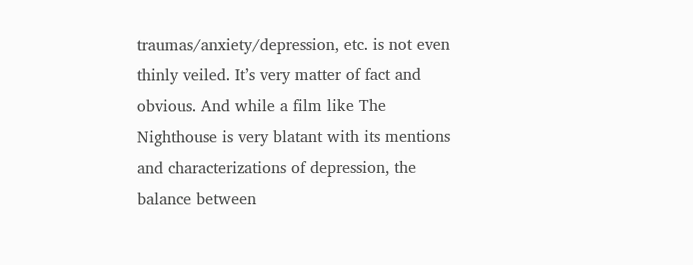traumas/anxiety/depression, etc. is not even thinly veiled. It’s very matter of fact and obvious. And while a film like The Nighthouse is very blatant with its mentions and characterizations of depression, the balance between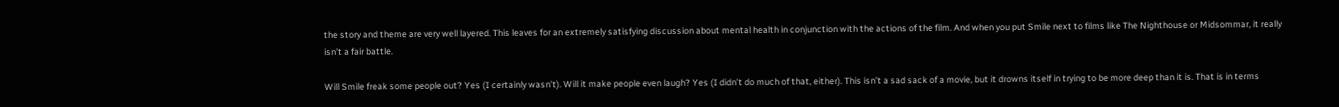the story and theme are very well layered. This leaves for an extremely satisfying discussion about mental health in conjunction with the actions of the film. And when you put Smile next to films like The Nighthouse or Midsommar, it really isn’t a fair battle.

Will Smile freak some people out? Yes (I certainly wasn’t). Will it make people even laugh? Yes (I didn’t do much of that, either). This isn’t a sad sack of a movie, but it drowns itself in trying to be more deep than it is. That is in terms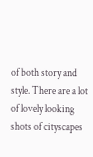of both story and style. There are a lot of lovely looking shots of cityscapes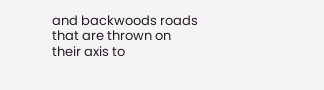and backwoods roads that are thrown on their axis to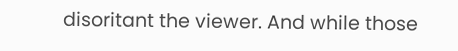disoritant the viewer. And while those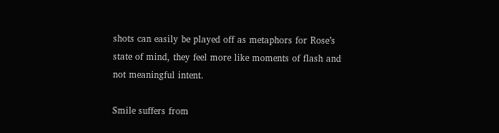shots can easily be played off as metaphors for Rose’s state of mind, they feel more like moments of flash and not meaningful intent.

Smile suffers from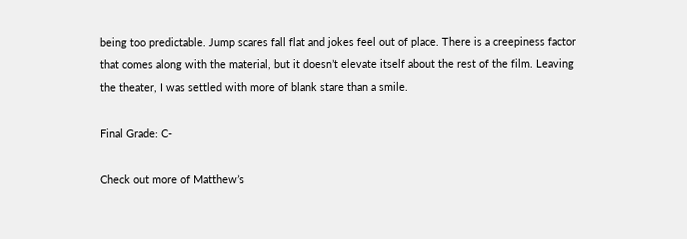being too predictable. Jump scares fall flat and jokes feel out of place. There is a creepiness factor that comes along with the material, but it doesn’t elevate itself about the rest of the film. Leaving the theater, I was settled with more of blank stare than a smile.

Final Grade: C-

Check out more of Matthew’s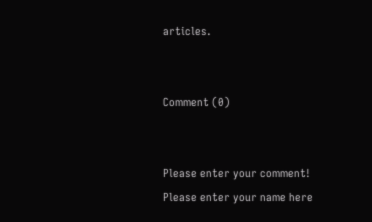articles.


Comment (0)


Please enter your comment!
Please enter your name here